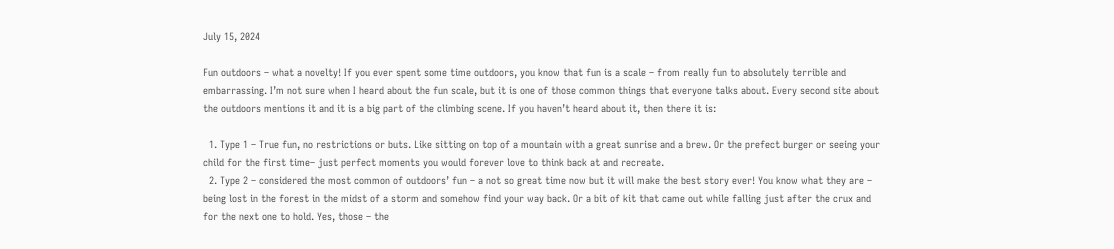July 15, 2024

Fun outdoors – what a novelty! If you ever spent some time outdoors, you know that fun is a scale – from really fun to absolutely terrible and embarrassing. I’m not sure when I heard about the fun scale, but it is one of those common things that everyone talks about. Every second site about the outdoors mentions it and it is a big part of the climbing scene. If you haven’t heard about it, then there it is:

  1. Type 1 – True fun, no restrictions or buts. Like sitting on top of a mountain with a great sunrise and a brew. Or the prefect burger or seeing your child for the first time– just perfect moments you would forever love to think back at and recreate.
  2. Type 2 – considered the most common of outdoors’ fun – a not so great time now but it will make the best story ever! You know what they are – being lost in the forest in the midst of a storm and somehow find your way back. Or a bit of kit that came out while falling just after the crux and for the next one to hold. Yes, those – the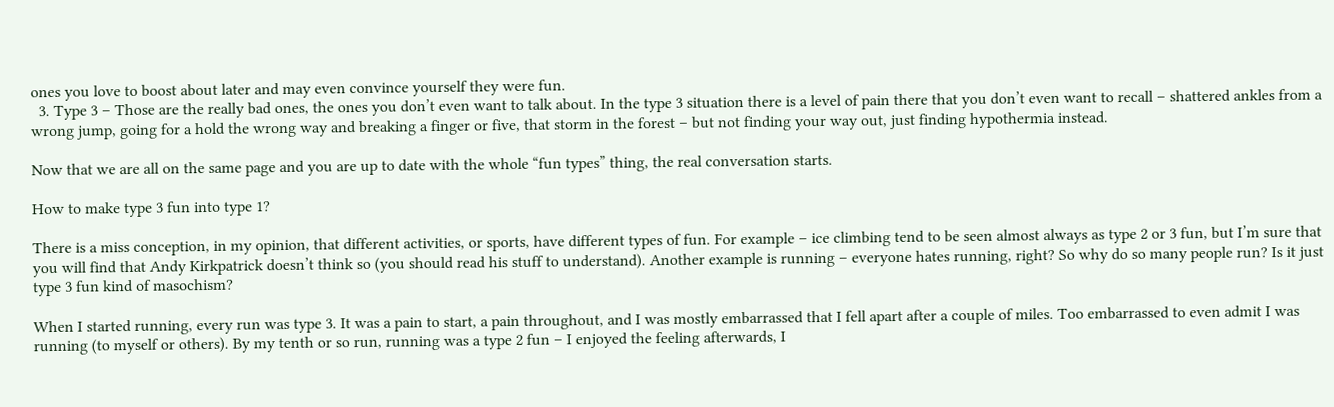ones you love to boost about later and may even convince yourself they were fun.
  3. Type 3 – Those are the really bad ones, the ones you don’t even want to talk about. In the type 3 situation there is a level of pain there that you don’t even want to recall – shattered ankles from a wrong jump, going for a hold the wrong way and breaking a finger or five, that storm in the forest – but not finding your way out, just finding hypothermia instead.

Now that we are all on the same page and you are up to date with the whole “fun types” thing, the real conversation starts.

How to make type 3 fun into type 1?

There is a miss conception, in my opinion, that different activities, or sports, have different types of fun. For example – ice climbing tend to be seen almost always as type 2 or 3 fun, but I’m sure that you will find that Andy Kirkpatrick doesn’t think so (you should read his stuff to understand). Another example is running – everyone hates running, right? So why do so many people run? Is it just type 3 fun kind of masochism?

When I started running, every run was type 3. It was a pain to start, a pain throughout, and I was mostly embarrassed that I fell apart after a couple of miles. Too embarrassed to even admit I was running (to myself or others). By my tenth or so run, running was a type 2 fun – I enjoyed the feeling afterwards, I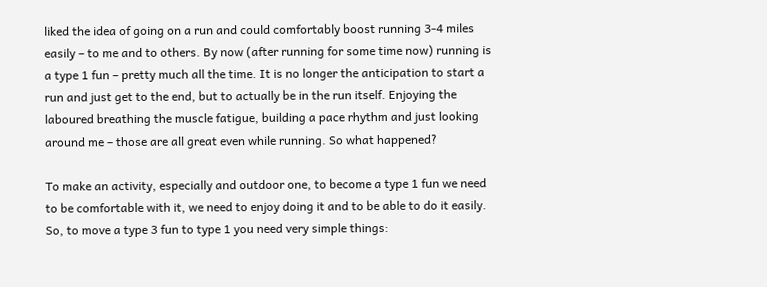liked the idea of going on a run and could comfortably boost running 3-4 miles easily – to me and to others. By now (after running for some time now) running is a type 1 fun – pretty much all the time. It is no longer the anticipation to start a run and just get to the end, but to actually be in the run itself. Enjoying the laboured breathing the muscle fatigue, building a pace rhythm and just looking around me – those are all great even while running. So what happened?

To make an activity, especially and outdoor one, to become a type 1 fun we need to be comfortable with it, we need to enjoy doing it and to be able to do it easily. So, to move a type 3 fun to type 1 you need very simple things: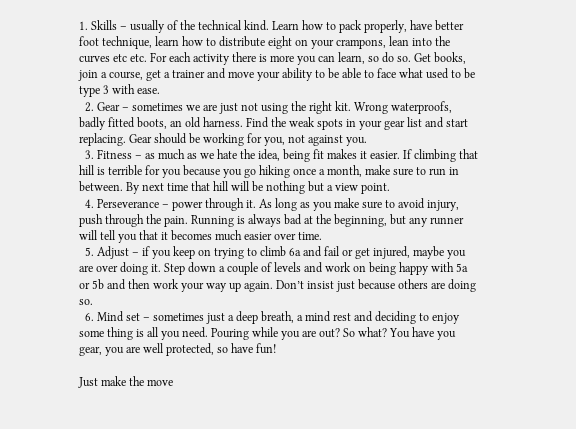1. Skills – usually of the technical kind. Learn how to pack properly, have better foot technique, learn how to distribute eight on your crampons, lean into the curves etc etc. For each activity there is more you can learn, so do so. Get books, join a course, get a trainer and move your ability to be able to face what used to be type 3 with ease.
  2. Gear – sometimes we are just not using the right kit. Wrong waterproofs, badly fitted boots, an old harness. Find the weak spots in your gear list and start replacing. Gear should be working for you, not against you.
  3. Fitness – as much as we hate the idea, being fit makes it easier. If climbing that hill is terrible for you because you go hiking once a month, make sure to run in between. By next time that hill will be nothing but a view point.
  4. Perseverance – power through it. As long as you make sure to avoid injury, push through the pain. Running is always bad at the beginning, but any runner will tell you that it becomes much easier over time.
  5. Adjust – if you keep on trying to climb 6a and fail or get injured, maybe you are over doing it. Step down a couple of levels and work on being happy with 5a or 5b and then work your way up again. Don’t insist just because others are doing so.
  6. Mind set – sometimes just a deep breath, a mind rest and deciding to enjoy some thing is all you need. Pouring while you are out? So what? You have you gear, you are well protected, so have fun!

Just make the move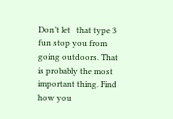Don’t let   that type 3 fun stop you from going outdoors. That is probably the most important thing. Find how you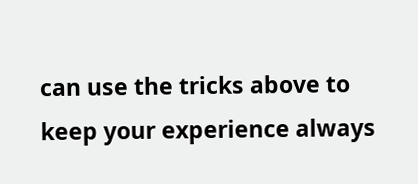can use the tricks above to keep your experience always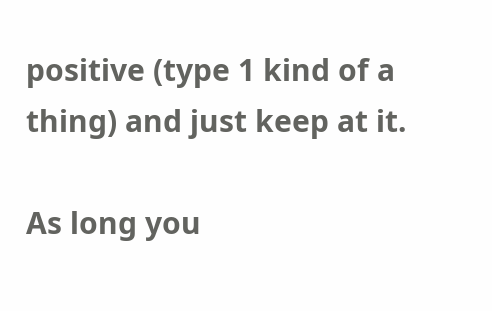positive (type 1 kind of a thing) and just keep at it.

As long you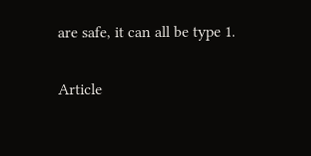are safe, it can all be type 1.

Article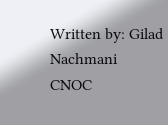Written by: Gilad Nachmani
CNOC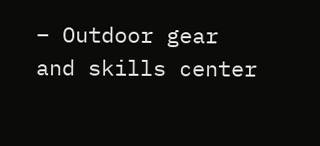– Outdoor gear and skills center